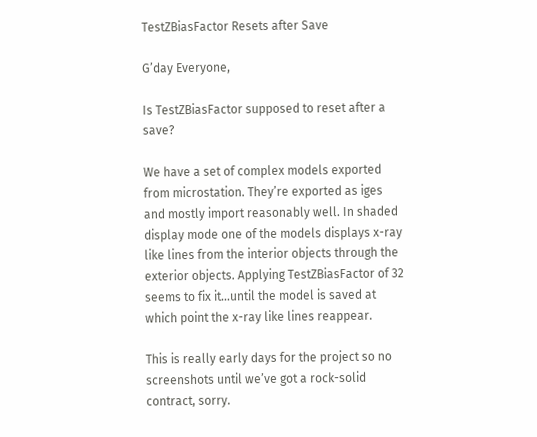TestZBiasFactor Resets after Save

G’day Everyone,

Is TestZBiasFactor supposed to reset after a save?

We have a set of complex models exported from microstation. They’re exported as iges and mostly import reasonably well. In shaded display mode one of the models displays x-ray like lines from the interior objects through the exterior objects. Applying TestZBiasFactor of 32 seems to fix it…until the model is saved at which point the x-ray like lines reappear.

This is really early days for the project so no screenshots until we’ve got a rock-solid contract, sorry.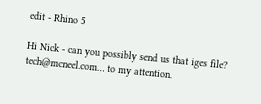edit - Rhino 5

Hi Nick - can you possibly send us that iges file? tech@mcneel.com… to my attention.